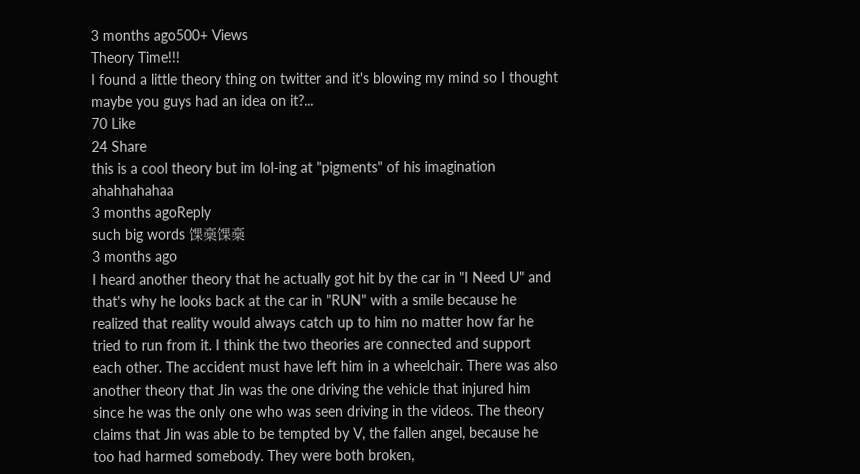3 months ago500+ Views
Theory Time!!!
I found a little theory thing on twitter and it's blowing my mind so I thought maybe you guys had an idea on it?...
70 Like
24 Share
this is a cool theory but im lol-ing at "pigments" of his imagination ahahhahahaa
3 months agoReply
such big words 馃槀馃槀
3 months ago
I heard another theory that he actually got hit by the car in "I Need U" and that's why he looks back at the car in "RUN" with a smile because he realized that reality would always catch up to him no matter how far he tried to run from it. I think the two theories are connected and support each other. The accident must have left him in a wheelchair. There was also another theory that Jin was the one driving the vehicle that injured him since he was the only one who was seen driving in the videos. The theory claims that Jin was able to be tempted by V, the fallen angel, because he too had harmed somebody. They were both broken,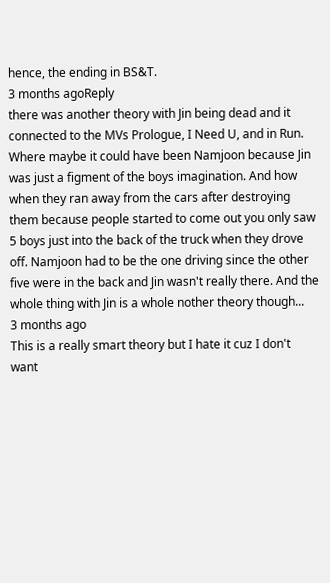hence, the ending in BS&T.
3 months agoReply
there was another theory with Jin being dead and it connected to the MVs Prologue, I Need U, and in Run. Where maybe it could have been Namjoon because Jin was just a figment of the boys imagination. And how when they ran away from the cars after destroying them because people started to come out you only saw 5 boys just into the back of the truck when they drove off. Namjoon had to be the one driving since the other five were in the back and Jin wasn't really there. And the whole thing with Jin is a whole nother theory though...
3 months ago
This is a really smart theory but I hate it cuz I don't want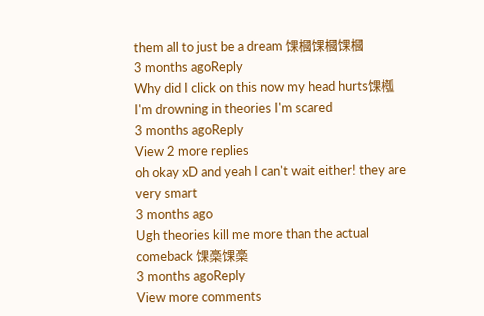them all to just be a dream 馃槶馃槶馃槶
3 months agoReply
Why did I click on this now my head hurts馃槬I'm drowning in theories I'm scared
3 months agoReply
View 2 more replies
oh okay xD and yeah I can't wait either! they are very smart
3 months ago
Ugh theories kill me more than the actual comeback 馃槀馃槀
3 months agoReply
View more comments